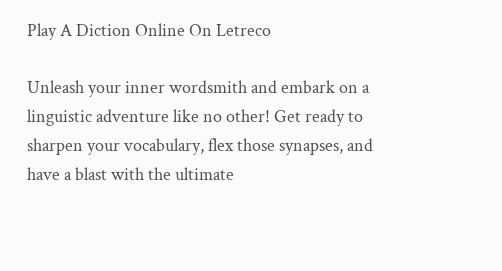Play A Diction Online On Letreco

Unleash your inner wordsmith and embark on a linguistic adventure like no other! Get ready to sharpen your vocabulary, flex those synapses, and have a blast with the ultimate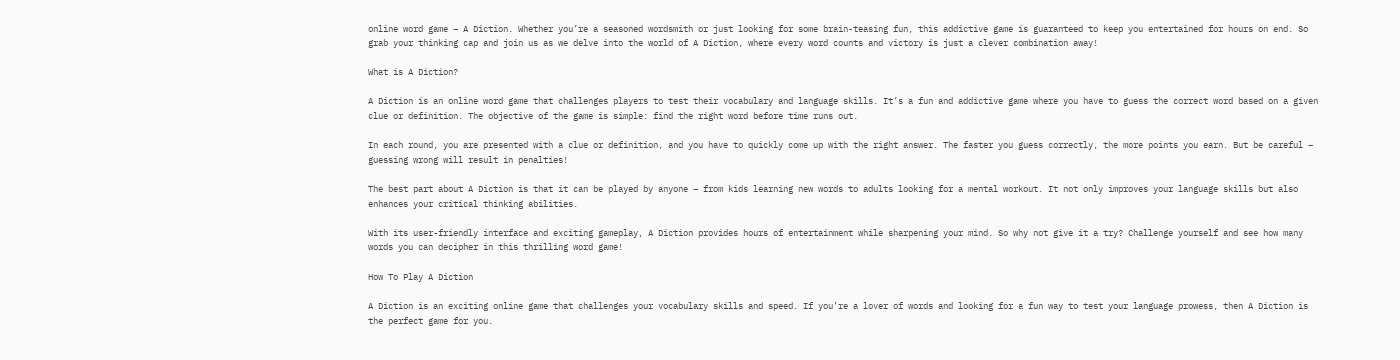online word game – A Diction. Whether you’re a seasoned wordsmith or just looking for some brain-teasing fun, this addictive game is guaranteed to keep you entertained for hours on end. So grab your thinking cap and join us as we delve into the world of A Diction, where every word counts and victory is just a clever combination away!

What is A Diction?

A Diction is an online word game that challenges players to test their vocabulary and language skills. It’s a fun and addictive game where you have to guess the correct word based on a given clue or definition. The objective of the game is simple: find the right word before time runs out.

In each round, you are presented with a clue or definition, and you have to quickly come up with the right answer. The faster you guess correctly, the more points you earn. But be careful – guessing wrong will result in penalties!

The best part about A Diction is that it can be played by anyone – from kids learning new words to adults looking for a mental workout. It not only improves your language skills but also enhances your critical thinking abilities.

With its user-friendly interface and exciting gameplay, A Diction provides hours of entertainment while sharpening your mind. So why not give it a try? Challenge yourself and see how many words you can decipher in this thrilling word game!

How To Play A Diction

A Diction is an exciting online game that challenges your vocabulary skills and speed. If you’re a lover of words and looking for a fun way to test your language prowess, then A Diction is the perfect game for you.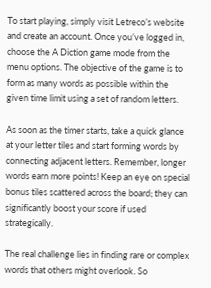To start playing, simply visit Letreco’s website and create an account. Once you’ve logged in, choose the A Diction game mode from the menu options. The objective of the game is to form as many words as possible within the given time limit using a set of random letters.

As soon as the timer starts, take a quick glance at your letter tiles and start forming words by connecting adjacent letters. Remember, longer words earn more points! Keep an eye on special bonus tiles scattered across the board; they can significantly boost your score if used strategically.

The real challenge lies in finding rare or complex words that others might overlook. So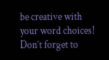be creative with your word choices! Don’t forget to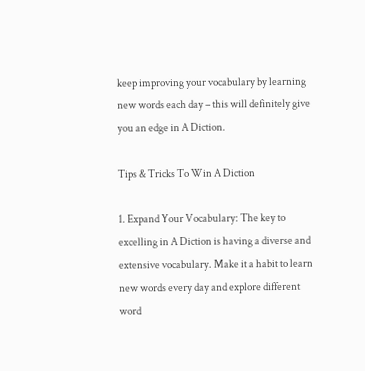keep improving your vocabulary by learning new words each day – this will definitely give you an edge in A Diction.

Tips & Tricks To Win A Diction

1. Expand Your Vocabulary: The key to excelling in A Diction is having a diverse and extensive vocabulary. Make it a habit to learn new words every day and explore different word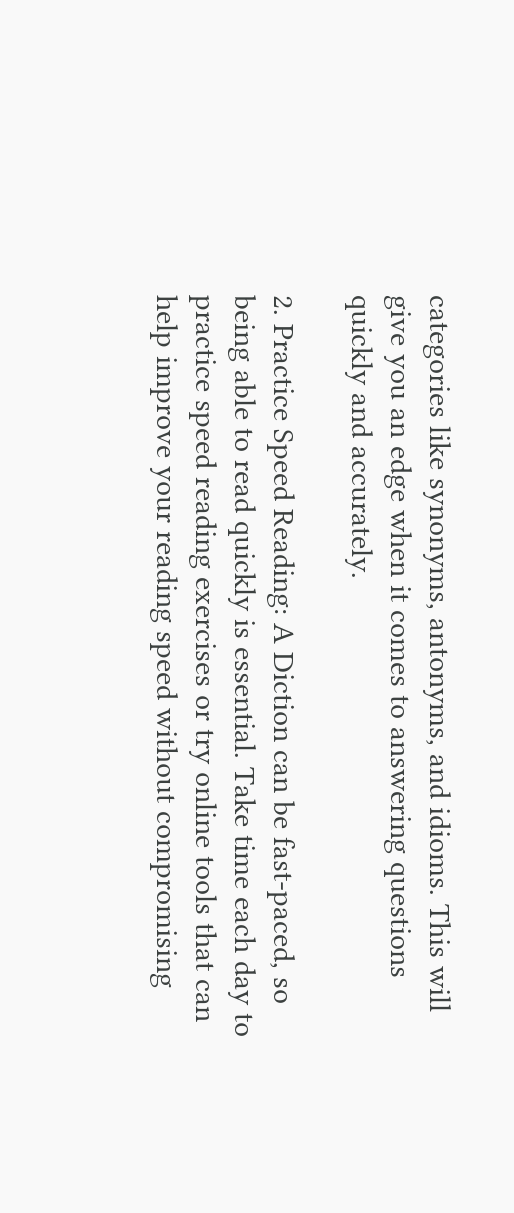categories like synonyms, antonyms, and idioms. This will give you an edge when it comes to answering questions quickly and accurately.

2. Practice Speed Reading: A Diction can be fast-paced, so being able to read quickly is essential. Take time each day to practice speed reading exercises or try online tools that can help improve your reading speed without compromising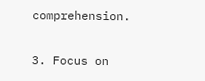comprehension.

3. Focus on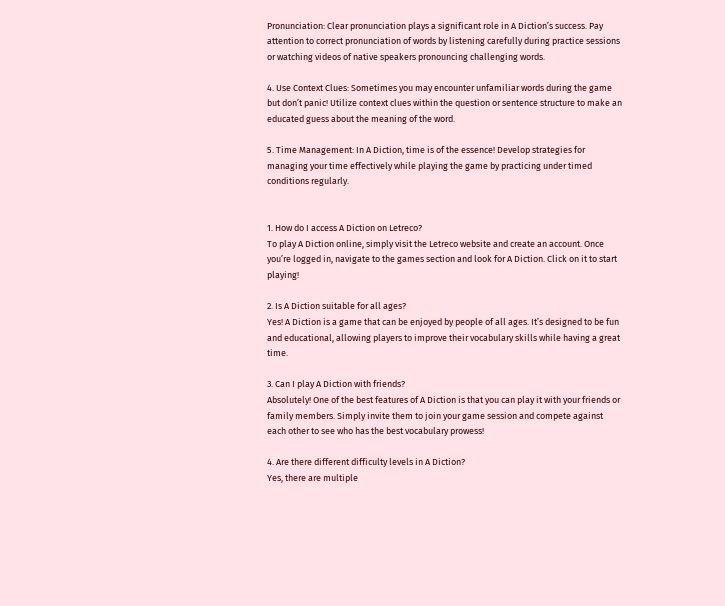Pronunciation: Clear pronunciation plays a significant role in A Diction’s success. Pay attention to correct pronunciation of words by listening carefully during practice sessions or watching videos of native speakers pronouncing challenging words.

4. Use Context Clues: Sometimes you may encounter unfamiliar words during the game but don’t panic! Utilize context clues within the question or sentence structure to make an educated guess about the meaning of the word.

5. Time Management: In A Diction, time is of the essence! Develop strategies for managing your time effectively while playing the game by practicing under timed conditions regularly.


1. How do I access A Diction on Letreco?
To play A Diction online, simply visit the Letreco website and create an account. Once you’re logged in, navigate to the games section and look for A Diction. Click on it to start playing!

2. Is A Diction suitable for all ages?
Yes! A Diction is a game that can be enjoyed by people of all ages. It’s designed to be fun and educational, allowing players to improve their vocabulary skills while having a great time.

3. Can I play A Diction with friends?
Absolutely! One of the best features of A Diction is that you can play it with your friends or family members. Simply invite them to join your game session and compete against each other to see who has the best vocabulary prowess!

4. Are there different difficulty levels in A Diction?
Yes, there are multiple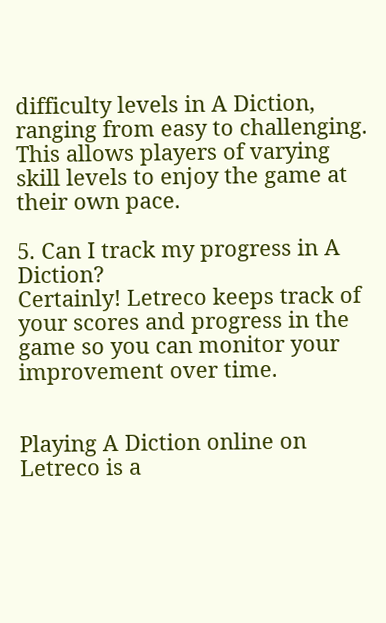difficulty levels in A Diction, ranging from easy to challenging. This allows players of varying skill levels to enjoy the game at their own pace.

5. Can I track my progress in A Diction?
Certainly! Letreco keeps track of your scores and progress in the game so you can monitor your improvement over time.


Playing A Diction online on Letreco is a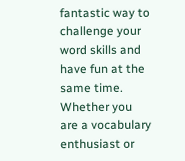fantastic way to challenge your word skills and have fun at the same time. Whether you are a vocabulary enthusiast or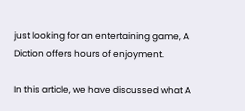just looking for an entertaining game, A Diction offers hours of enjoyment.

In this article, we have discussed what A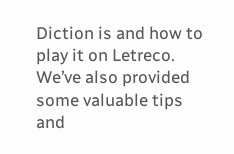Diction is and how to play it on Letreco. We’ve also provided some valuable tips and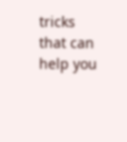tricks that can help you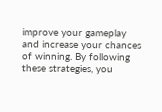improve your gameplay and increase your chances of winning. By following these strategies, you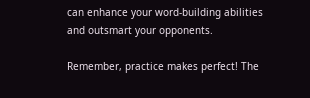can enhance your word-building abilities and outsmart your opponents.

Remember, practice makes perfect! The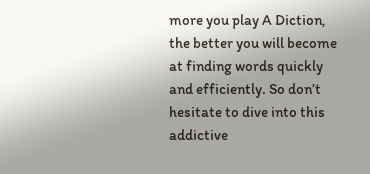more you play A Diction, the better you will become at finding words quickly and efficiently. So don’t hesitate to dive into this addictive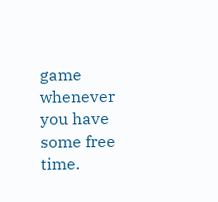game whenever you have some free time.